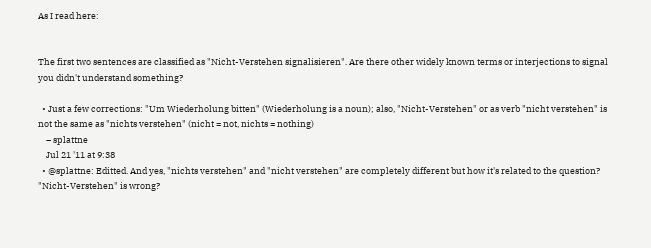As I read here:


The first two sentences are classified as "Nicht-Verstehen signalisieren". Are there other widely known terms or interjections to signal you didn't understand something?

  • Just a few corrections: "Um Wiederholung bitten" (Wiederholung is a noun); also, "Nicht-Verstehen" or as verb "nicht verstehen" is not the same as "nichts verstehen" (nicht = not, nichts = nothing)
    – splattne
    Jul 21 '11 at 9:38
  • @splattne: Editted. And yes, "nichts verstehen" and "nicht verstehen" are completely different but how it's related to the question? "Nicht-Verstehen" is wrong?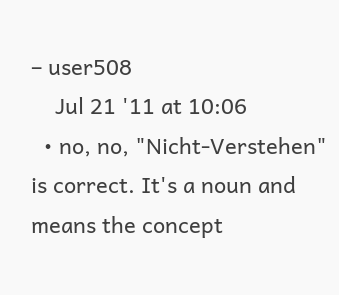– user508
    Jul 21 '11 at 10:06
  • no, no, "Nicht-Verstehen" is correct. It's a noun and means the concept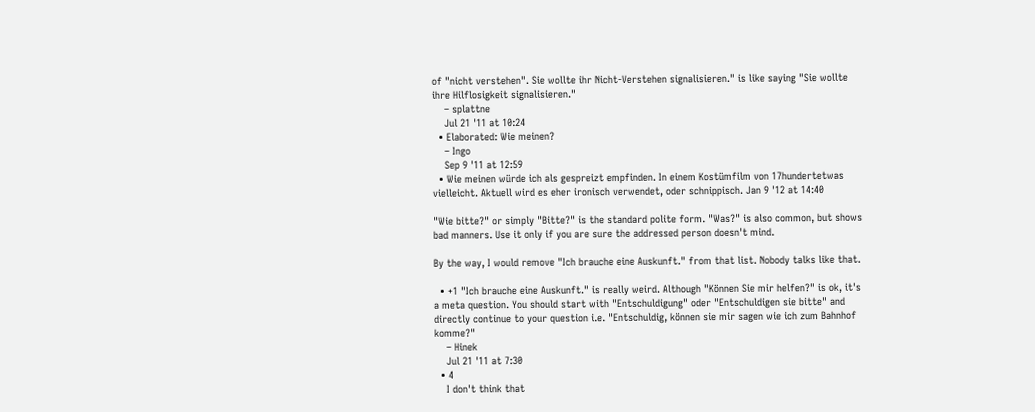of "nicht verstehen". Sie wollte ihr Nicht-Verstehen signalisieren." is like saying "Sie wollte ihre Hilflosigkeit signalisieren."
    – splattne
    Jul 21 '11 at 10:24
  • Elaborated: Wie meinen?
    – Ingo
    Sep 9 '11 at 12:59
  • Wie meinen würde ich als gespreizt empfinden. In einem Kostümfilm von 17hundertetwas vielleicht. Aktuell wird es eher ironisch verwendet, oder schnippisch. Jan 9 '12 at 14:40

"Wie bitte?" or simply "Bitte?" is the standard polite form. "Was?" is also common, but shows bad manners. Use it only if you are sure the addressed person doesn't mind.

By the way, I would remove "Ich brauche eine Auskunft." from that list. Nobody talks like that.

  • +1 "Ich brauche eine Auskunft." is really weird. Although "Können Sie mir helfen?" is ok, it's a meta question. You should start with "Entschuldigung" oder "Entschuldigen sie bitte" and directly continue to your question i.e. "Entschuldig, können sie mir sagen wie ich zum Bahnhof komme?"
    – Hinek
    Jul 21 '11 at 7:30
  • 4
    I don't think that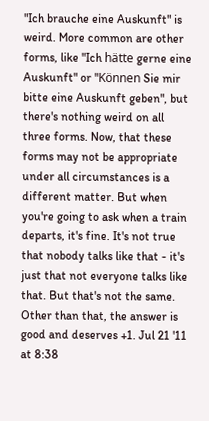"Ich brauche eine Auskunft" is weird. More common are other forms, like "Ich hätte gerne eine Auskunft" or "Können Sie mir bitte eine Auskunft geben", but there's nothing weird on all three forms. Now, that these forms may not be appropriate under all circumstances is a different matter. But when you're going to ask when a train departs, it's fine. It's not true that nobody talks like that - it's just that not everyone talks like that. But that's not the same. Other than that, the answer is good and deserves +1. Jul 21 '11 at 8:38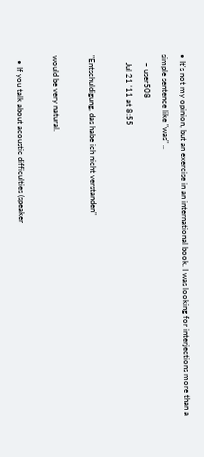• It's not my opinion, but an exercise in an international book. I was looking for interjections more than a simple sentence like "was" ..
    – user508
    Jul 21 '11 at 8:55

"Entschuldigung, das habe ich nicht verstanden"

would be very natural.

  • If you talk about acoustic difficulties (speaker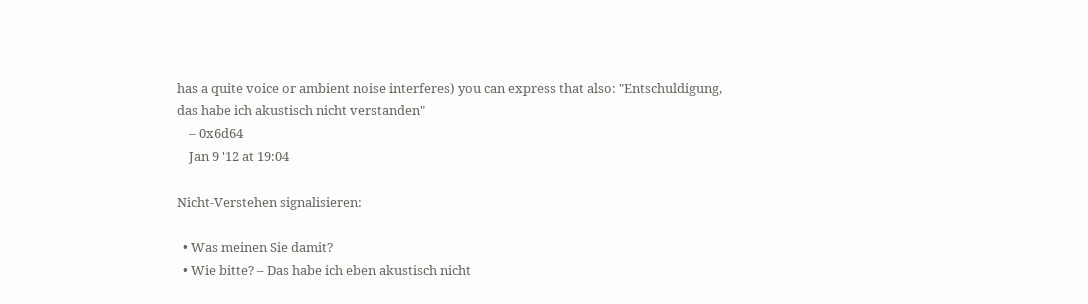has a quite voice or ambient noise interferes) you can express that also: "Entschuldigung, das habe ich akustisch nicht verstanden"
    – 0x6d64
    Jan 9 '12 at 19:04

Nicht-Verstehen signalisieren:

  • Was meinen Sie damit?
  • Wie bitte? – Das habe ich eben akustisch nicht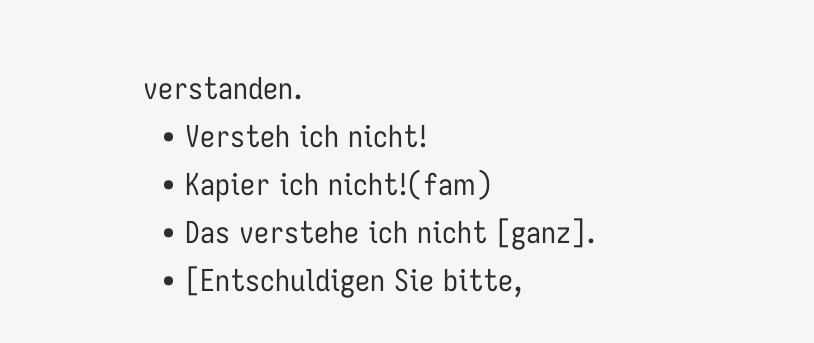verstanden.
  • Versteh ich nicht!
  • Kapier ich nicht!(fam)
  • Das verstehe ich nicht [ganz].
  • [Entschuldigen Sie bitte,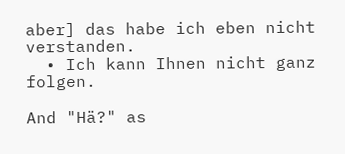aber] das habe ich eben nicht verstanden.
  • Ich kann Ihnen nicht ganz folgen.

And "Hä?" as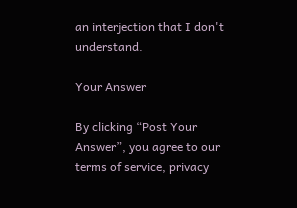an interjection that I don't understand.

Your Answer

By clicking “Post Your Answer”, you agree to our terms of service, privacy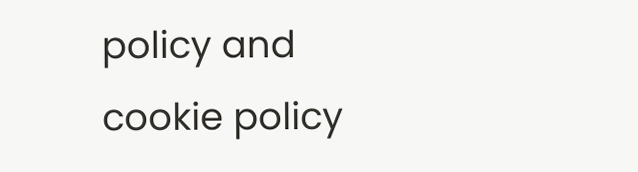policy and cookie policy